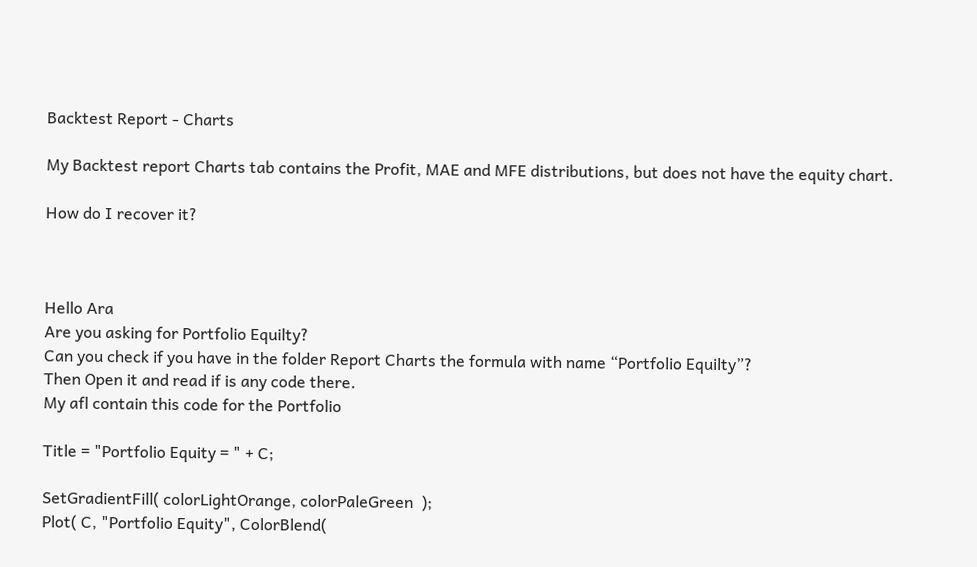Backtest Report - Charts

My Backtest report Charts tab contains the Profit, MAE and MFE distributions, but does not have the equity chart.

How do I recover it?



Hello Ara
Are you asking for Portfolio Equilty?
Can you check if you have in the folder Report Charts the formula with name “Portfolio Equilty”?
Then Open it and read if is any code there.
My afl contain this code for the Portfolio

Title = "Portfolio Equity = " + C;

SetGradientFill( colorLightOrange, colorPaleGreen  );
Plot( C, "Portfolio Equity", ColorBlend(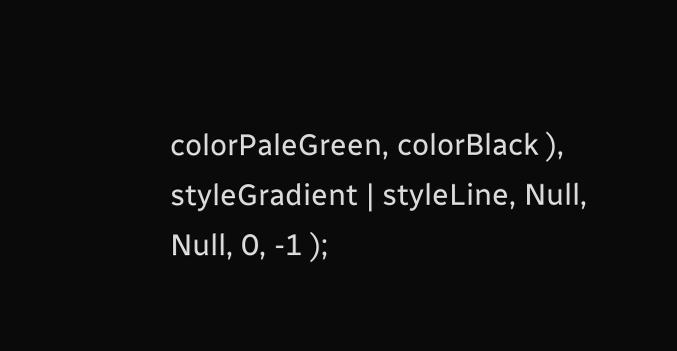colorPaleGreen, colorBlack ), styleGradient | styleLine, Null, Null, 0, -1 );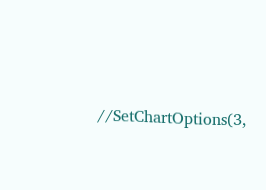//SetChartOptions(3,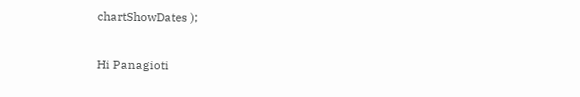chartShowDates );

Hi Panagioti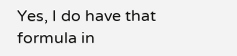Yes, I do have that formula in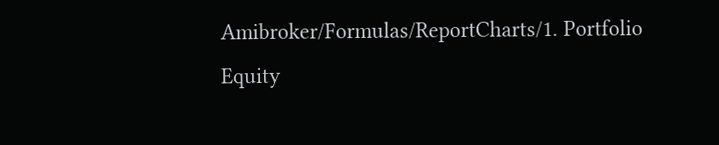Amibroker/Formulas/ReportCharts/1. Portfolio Equity